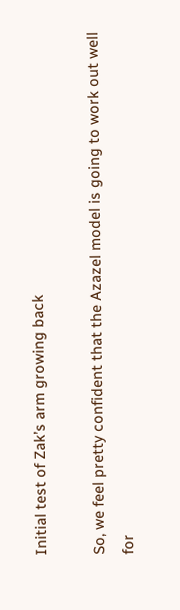Initial test of Zak’s arm growing back

So, we feel pretty confident that the Azazel model is going to work out well for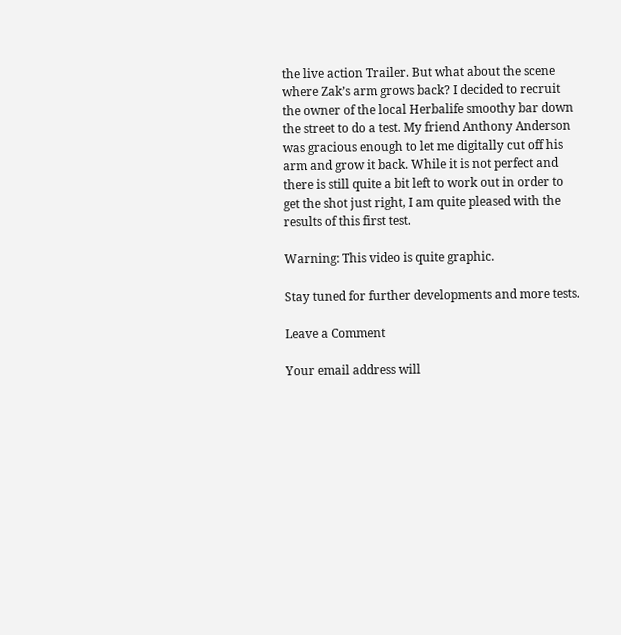the live action Trailer. But what about the scene where Zak’s arm grows back? I decided to recruit the owner of the local Herbalife smoothy bar down the street to do a test. My friend Anthony Anderson was gracious enough to let me digitally cut off his arm and grow it back. While it is not perfect and there is still quite a bit left to work out in order to get the shot just right, I am quite pleased with the results of this first test.

Warning: This video is quite graphic.

Stay tuned for further developments and more tests.

Leave a Comment

Your email address will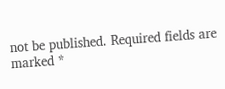not be published. Required fields are marked *